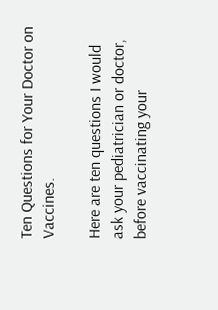Ten Questions for Your Doctor on Vaccines.

Here are ten questions I would ask your pediatrician or doctor, before vaccinating your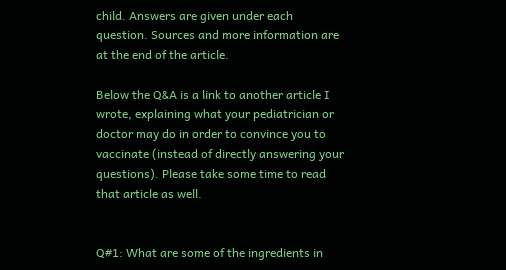child. Answers are given under each question. Sources and more information are at the end of the article.

Below the Q&A is a link to another article I wrote, explaining what your pediatrician or doctor may do in order to convince you to vaccinate (instead of directly answering your questions). Please take some time to read that article as well.


Q#1: What are some of the ingredients in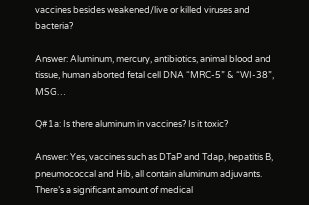vaccines besides weakened/live or killed viruses and bacteria?

Answer: Aluminum, mercury, antibiotics, animal blood and tissue, human aborted fetal cell DNA “MRC-5” & “WI-38”, MSG…

Q#1a: Is there aluminum in vaccines? Is it toxic?

Answer: Yes, vaccines such as DTaP and Tdap, hepatitis B, pneumococcal and Hib, all contain aluminum adjuvants. There’s a significant amount of medical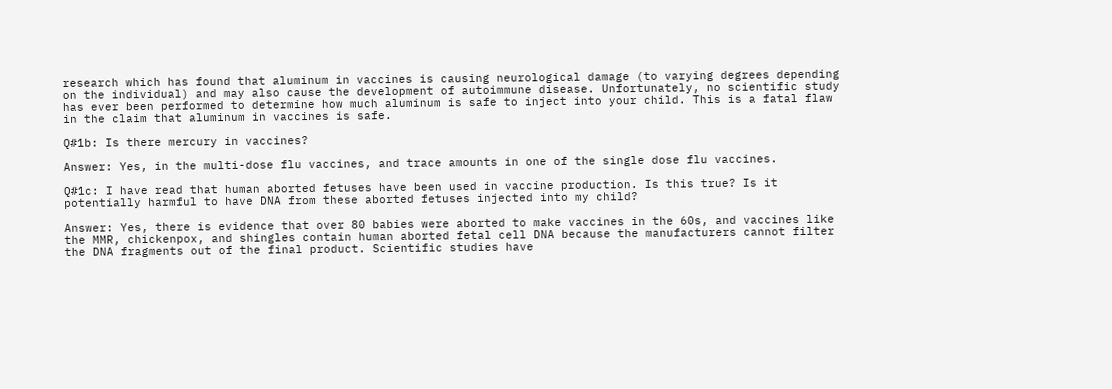research which has found that aluminum in vaccines is causing neurological damage (to varying degrees depending on the individual) and may also cause the development of autoimmune disease. Unfortunately, no scientific study has ever been performed to determine how much aluminum is safe to inject into your child. This is a fatal flaw in the claim that aluminum in vaccines is safe.

Q#1b: Is there mercury in vaccines?

Answer: Yes, in the multi-dose flu vaccines, and trace amounts in one of the single dose flu vaccines.

Q#1c: I have read that human aborted fetuses have been used in vaccine production. Is this true? Is it potentially harmful to have DNA from these aborted fetuses injected into my child?

Answer: Yes, there is evidence that over 80 babies were aborted to make vaccines in the 60s, and vaccines like the MMR, chickenpox, and shingles contain human aborted fetal cell DNA because the manufacturers cannot filter the DNA fragments out of the final product. Scientific studies have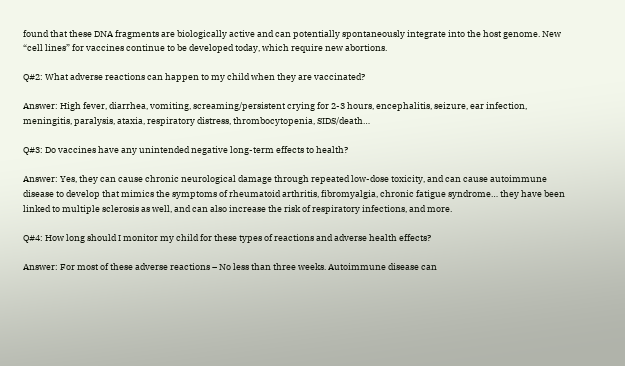found that these DNA fragments are biologically active and can potentially spontaneously integrate into the host genome. New “cell lines” for vaccines continue to be developed today, which require new abortions.

Q#2: What adverse reactions can happen to my child when they are vaccinated?

Answer: High fever, diarrhea, vomiting, screaming/persistent crying for 2-3 hours, encephalitis, seizure, ear infection, meningitis, paralysis, ataxia, respiratory distress, thrombocytopenia, SIDS/death…

Q#3: Do vaccines have any unintended negative long-term effects to health?

Answer: Yes, they can cause chronic neurological damage through repeated low-dose toxicity, and can cause autoimmune disease to develop that mimics the symptoms of rheumatoid arthritis, fibromyalgia, chronic fatigue syndrome… they have been linked to multiple sclerosis as well, and can also increase the risk of respiratory infections, and more.

Q#4: How long should I monitor my child for these types of reactions and adverse health effects?

Answer: For most of these adverse reactions – No less than three weeks. Autoimmune disease can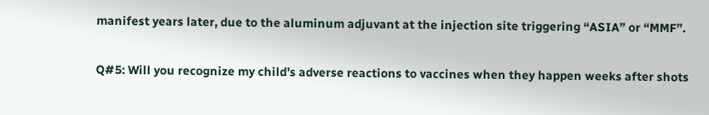manifest years later, due to the aluminum adjuvant at the injection site triggering “ASIA” or “MMF”.

Q#5: Will you recognize my child’s adverse reactions to vaccines when they happen weeks after shots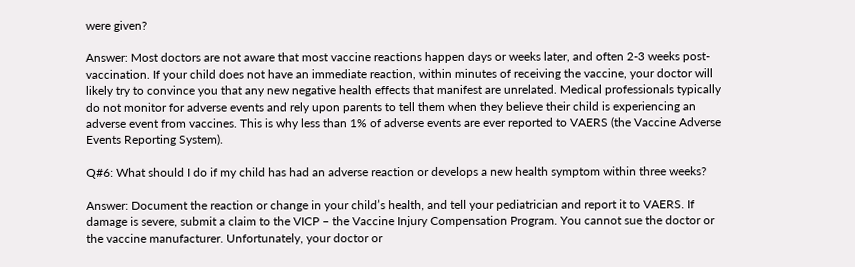were given?

Answer: Most doctors are not aware that most vaccine reactions happen days or weeks later, and often 2-3 weeks post-vaccination. If your child does not have an immediate reaction, within minutes of receiving the vaccine, your doctor will likely try to convince you that any new negative health effects that manifest are unrelated. Medical professionals typically do not monitor for adverse events and rely upon parents to tell them when they believe their child is experiencing an adverse event from vaccines. This is why less than 1% of adverse events are ever reported to VAERS (the Vaccine Adverse Events Reporting System).

Q#6: What should I do if my child has had an adverse reaction or develops a new health symptom within three weeks?

Answer: Document the reaction or change in your child’s health, and tell your pediatrician and report it to VAERS. If damage is severe, submit a claim to the VICP – the Vaccine Injury Compensation Program. You cannot sue the doctor or the vaccine manufacturer. Unfortunately, your doctor or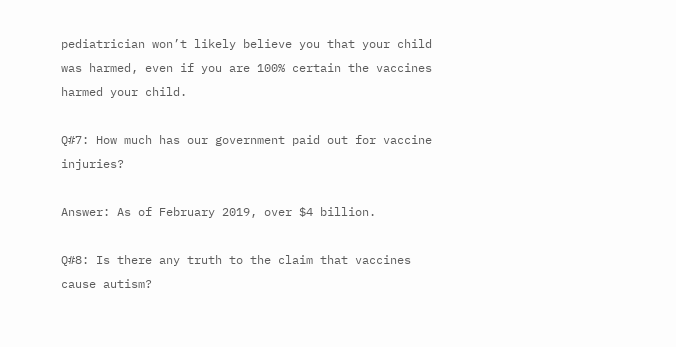pediatrician won’t likely believe you that your child was harmed, even if you are 100% certain the vaccines harmed your child.

Q#7: How much has our government paid out for vaccine injuries?

Answer: As of February 2019, over $4 billion.

Q#8: Is there any truth to the claim that vaccines cause autism?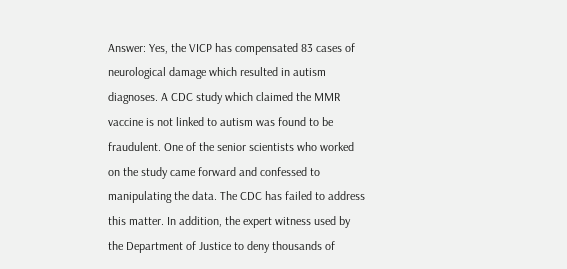Answer: Yes, the VICP has compensated 83 cases of neurological damage which resulted in autism diagnoses. A CDC study which claimed the MMR vaccine is not linked to autism was found to be fraudulent. One of the senior scientists who worked on the study came forward and confessed to manipulating the data. The CDC has failed to address this matter. In addition, the expert witness used by the Department of Justice to deny thousands of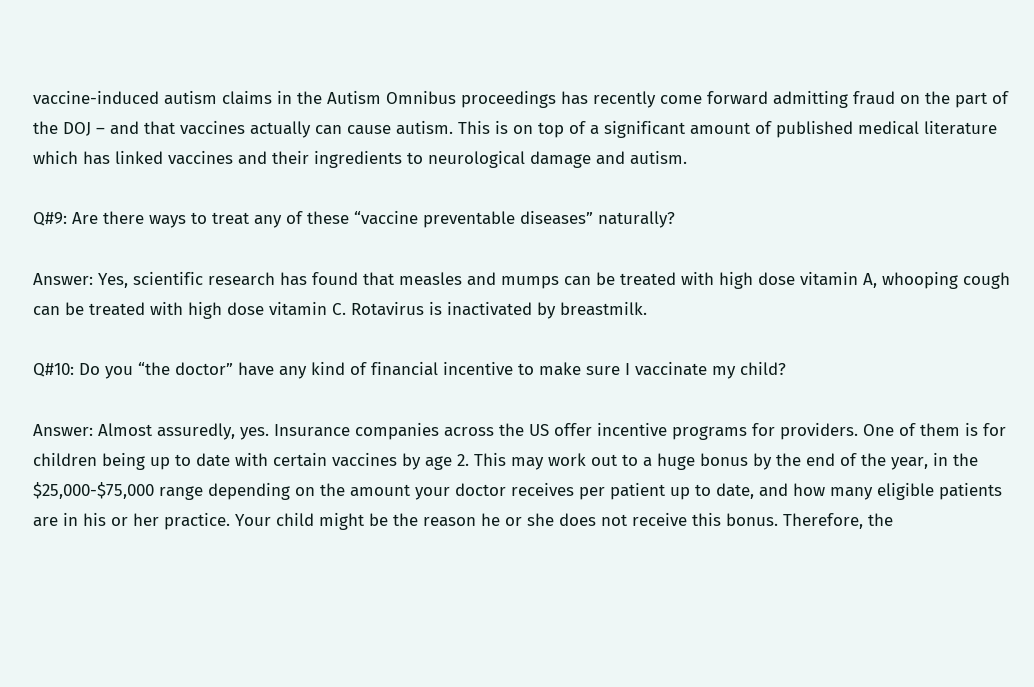vaccine-induced autism claims in the Autism Omnibus proceedings has recently come forward admitting fraud on the part of the DOJ – and that vaccines actually can cause autism. This is on top of a significant amount of published medical literature which has linked vaccines and their ingredients to neurological damage and autism.

Q#9: Are there ways to treat any of these “vaccine preventable diseases” naturally?

Answer: Yes, scientific research has found that measles and mumps can be treated with high dose vitamin A, whooping cough can be treated with high dose vitamin C. Rotavirus is inactivated by breastmilk.

Q#10: Do you “the doctor” have any kind of financial incentive to make sure I vaccinate my child?

Answer: Almost assuredly, yes. Insurance companies across the US offer incentive programs for providers. One of them is for children being up to date with certain vaccines by age 2. This may work out to a huge bonus by the end of the year, in the $25,000-$75,000 range depending on the amount your doctor receives per patient up to date, and how many eligible patients are in his or her practice. Your child might be the reason he or she does not receive this bonus. Therefore, the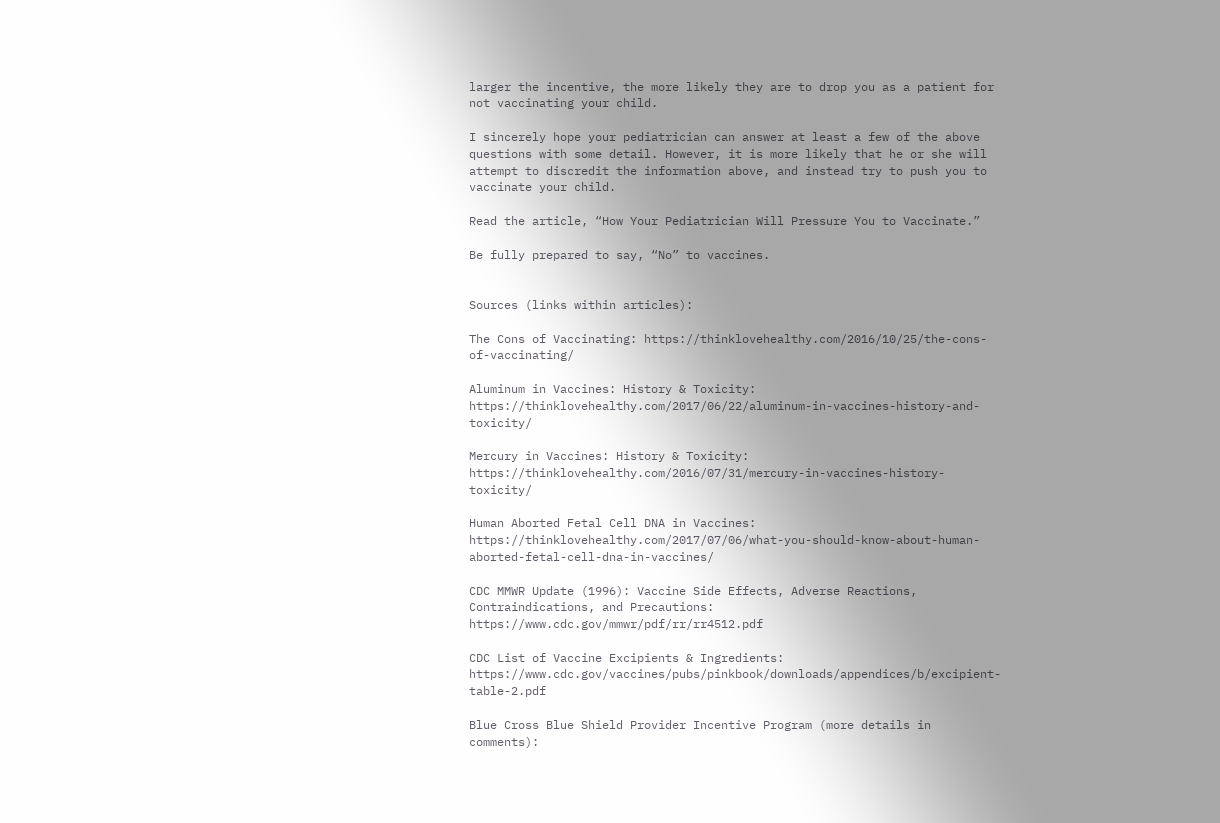larger the incentive, the more likely they are to drop you as a patient for not vaccinating your child.

I sincerely hope your pediatrician can answer at least a few of the above questions with some detail. However, it is more likely that he or she will attempt to discredit the information above, and instead try to push you to vaccinate your child.

Read the article, “How Your Pediatrician Will Pressure You to Vaccinate.”

Be fully prepared to say, “No” to vaccines.


Sources (links within articles):

The Cons of Vaccinating: https://thinklovehealthy.com/2016/10/25/the-cons-of-vaccinating/

Aluminum in Vaccines: History & Toxicity: https://thinklovehealthy.com/2017/06/22/aluminum-in-vaccines-history-and-toxicity/

Mercury in Vaccines: History & Toxicity: https://thinklovehealthy.com/2016/07/31/mercury-in-vaccines-history-toxicity/

Human Aborted Fetal Cell DNA in Vaccines: https://thinklovehealthy.com/2017/07/06/what-you-should-know-about-human-aborted-fetal-cell-dna-in-vaccines/

CDC MMWR Update (1996): Vaccine Side Effects, Adverse Reactions, Contraindications, and Precautions: https://www.cdc.gov/mmwr/pdf/rr/rr4512.pdf

CDC List of Vaccine Excipients & Ingredients: https://www.cdc.gov/vaccines/pubs/pinkbook/downloads/appendices/b/excipient-table-2.pdf

Blue Cross Blue Shield Provider Incentive Program (more details in comments):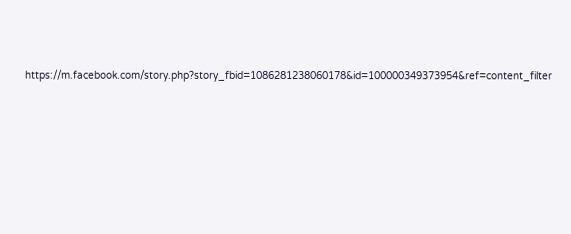https://m.facebook.com/story.php?story_fbid=1086281238060178&id=100000349373954&ref=content_filter